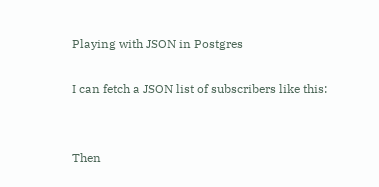Playing with JSON in Postgres

I can fetch a JSON list of subscribers like this:


Then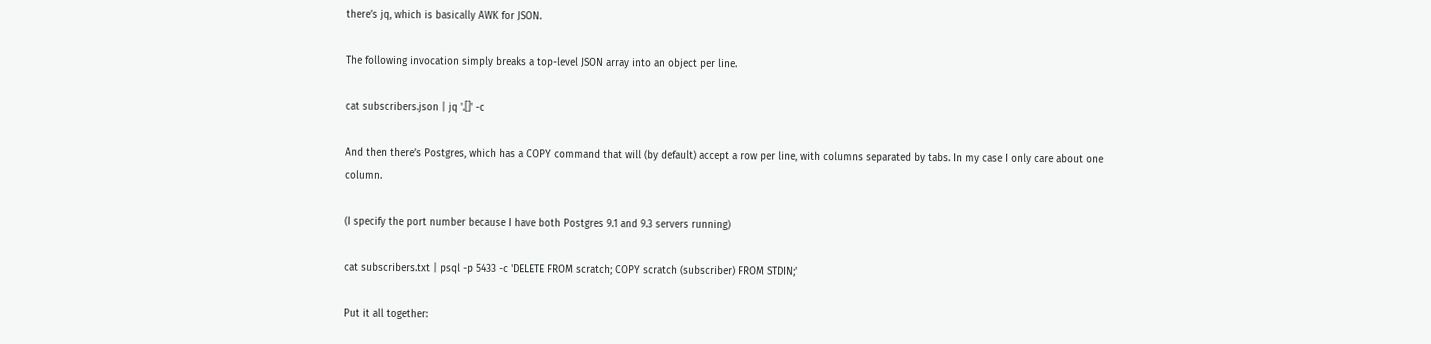there’s jq, which is basically AWK for JSON.

The following invocation simply breaks a top-level JSON array into an object per line.

cat subscribers.json | jq '.[]' -c

And then there’s Postgres, which has a COPY command that will (by default) accept a row per line, with columns separated by tabs. In my case I only care about one column.

(I specify the port number because I have both Postgres 9.1 and 9.3 servers running)

cat subscribers.txt | psql -p 5433 -c 'DELETE FROM scratch; COPY scratch (subscriber) FROM STDIN;'

Put it all together: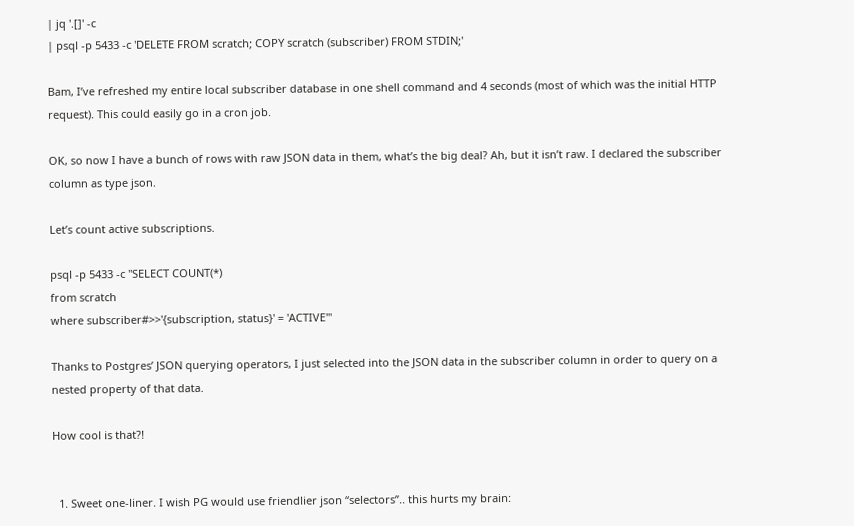| jq '.[]' -c
| psql -p 5433 -c 'DELETE FROM scratch; COPY scratch (subscriber) FROM STDIN;'

Bam, I’ve refreshed my entire local subscriber database in one shell command and 4 seconds (most of which was the initial HTTP request). This could easily go in a cron job.

OK, so now I have a bunch of rows with raw JSON data in them, what’s the big deal? Ah, but it isn’t raw. I declared the subscriber column as type json.

Let’s count active subscriptions.

psql -p 5433 -c "SELECT COUNT(*)
from scratch
where subscriber#>>'{subscription, status}' = 'ACTIVE'"

Thanks to Postgres’ JSON querying operators, I just selected into the JSON data in the subscriber column in order to query on a nested property of that data.

How cool is that?!


  1. Sweet one-liner. I wish PG would use friendlier json “selectors”.. this hurts my brain: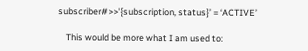subscriber#>>'{subscription, status}’ = ‘ACTIVE’

    This would be more what I am used to: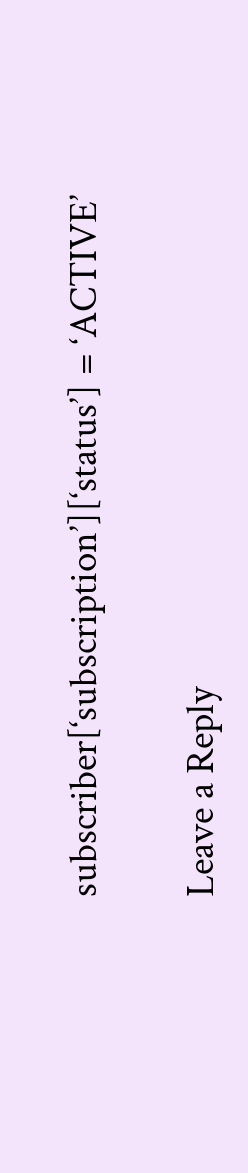subscriber[‘subscription’][‘status’] = ‘ACTIVE’

Leave a Reply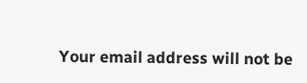Your email address will not be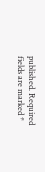published. Required fields are marked *